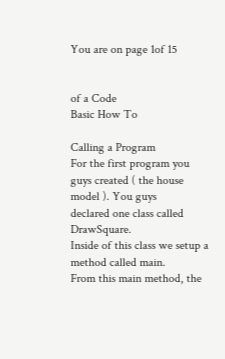You are on page 1of 15


of a Code
Basic How To

Calling a Program
For the first program you guys created ( the house model ). You guys
declared one class called DrawSquare.
Inside of this class we setup a method called main.
From this main method, the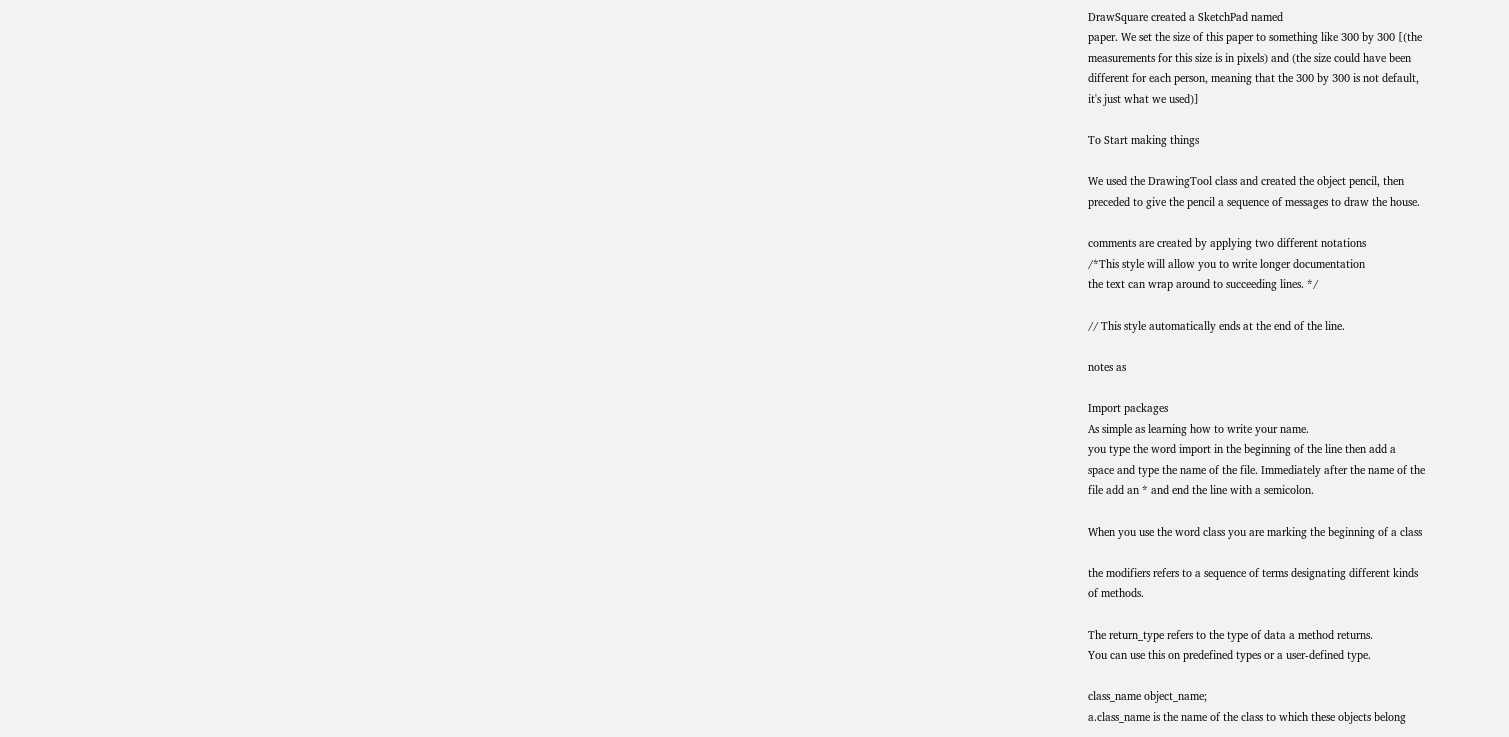DrawSquare created a SketchPad named
paper. We set the size of this paper to something like 300 by 300 [(the
measurements for this size is in pixels) and (the size could have been
different for each person, meaning that the 300 by 300 is not default,
it's just what we used)]

To Start making things

We used the DrawingTool class and created the object pencil, then
preceded to give the pencil a sequence of messages to draw the house.

comments are created by applying two different notations
/*This style will allow you to write longer documentation
the text can wrap around to succeeding lines. */

// This style automatically ends at the end of the line.

notes as

Import packages
As simple as learning how to write your name.
you type the word import in the beginning of the line then add a
space and type the name of the file. Immediately after the name of the
file add an * and end the line with a semicolon.

When you use the word class you are marking the beginning of a class

the modifiers refers to a sequence of terms designating different kinds
of methods.

The return_type refers to the type of data a method returns.
You can use this on predefined types or a user-defined type.

class_name object_name;
a.class_name is the name of the class to which these objects belong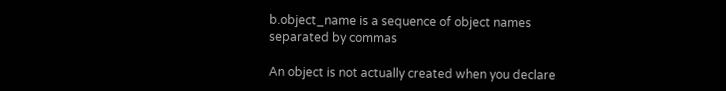b.object_name is a sequence of object names separated by commas

An object is not actually created when you declare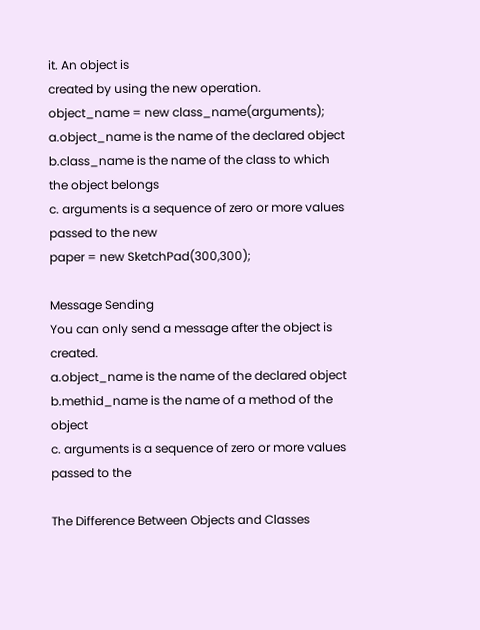it. An object is
created by using the new operation.
object_name = new class_name(arguments);
a.object_name is the name of the declared object
b.class_name is the name of the class to which the object belongs
c. arguments is a sequence of zero or more values passed to the new
paper = new SketchPad(300,300);

Message Sending
You can only send a message after the object is created.
a.object_name is the name of the declared object
b.methid_name is the name of a method of the object
c. arguments is a sequence of zero or more values passed to the

The Difference Between Objects and Classes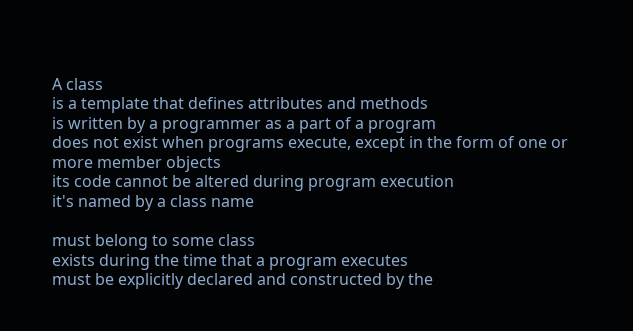A class
is a template that defines attributes and methods
is written by a programmer as a part of a program
does not exist when programs execute, except in the form of one or
more member objects
its code cannot be altered during program execution
it's named by a class name

must belong to some class
exists during the time that a program executes
must be explicitly declared and constructed by the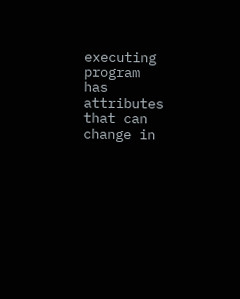executing program
has attributes that can change in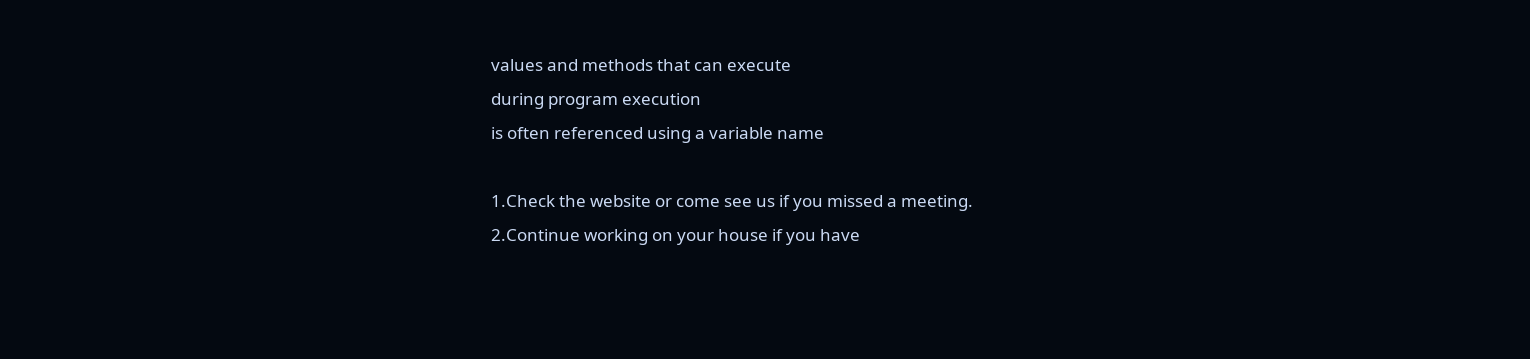values and methods that can execute
during program execution
is often referenced using a variable name

1.Check the website or come see us if you missed a meeting.
2.Continue working on your house if you have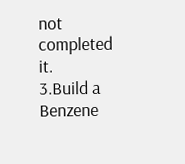not completed it.
3.Build a Benzene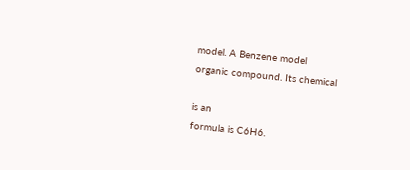model. A Benzene model
organic compound. Its chemical

is an
formula is C6H6.